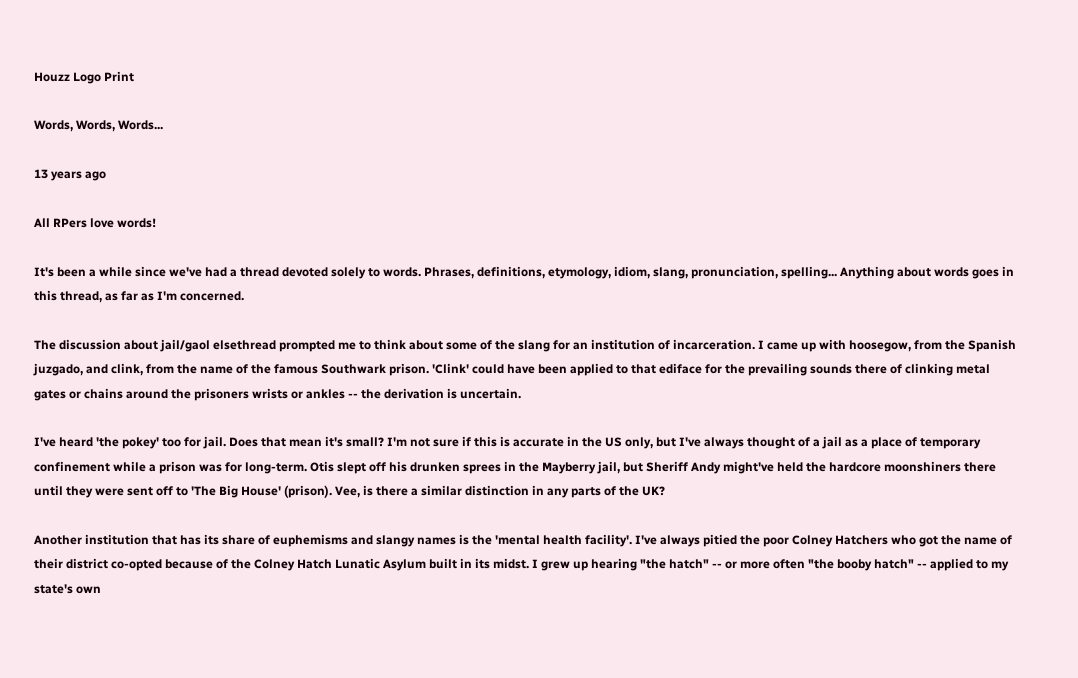Houzz Logo Print

Words, Words, Words...

13 years ago

All RPers love words!

It's been a while since we've had a thread devoted solely to words. Phrases, definitions, etymology, idiom, slang, pronunciation, spelling... Anything about words goes in this thread, as far as I'm concerned.

The discussion about jail/gaol elsethread prompted me to think about some of the slang for an institution of incarceration. I came up with hoosegow, from the Spanish juzgado, and clink, from the name of the famous Southwark prison. 'Clink' could have been applied to that ediface for the prevailing sounds there of clinking metal gates or chains around the prisoners wrists or ankles -- the derivation is uncertain.

I've heard 'the pokey' too for jail. Does that mean it's small? I'm not sure if this is accurate in the US only, but I've always thought of a jail as a place of temporary confinement while a prison was for long-term. Otis slept off his drunken sprees in the Mayberry jail, but Sheriff Andy might've held the hardcore moonshiners there until they were sent off to 'The Big House' (prison). Vee, is there a similar distinction in any parts of the UK?

Another institution that has its share of euphemisms and slangy names is the 'mental health facility'. I've always pitied the poor Colney Hatchers who got the name of their district co-opted because of the Colney Hatch Lunatic Asylum built in its midst. I grew up hearing "the hatch" -- or more often "the booby hatch" -- applied to my state's own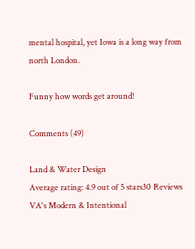mental hospital, yet Iowa is a long way from north London.

Funny how words get around!

Comments (49)

Land & Water Design
Average rating: 4.9 out of 5 stars30 Reviews
VA's Modern & Intentional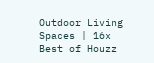Outdoor Living Spaces | 16x Best of Houzz